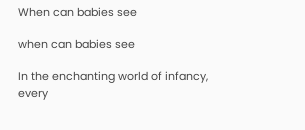When can babies see

when can babies see

In the enchanting world of infancy, every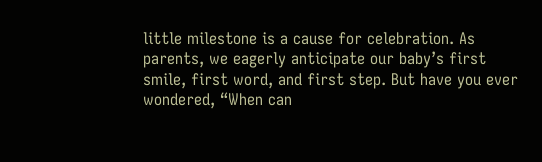little milestone is a cause for celebration. As parents, we eagerly anticipate our baby’s first smile, first word, and first step. But have you ever wondered, “When can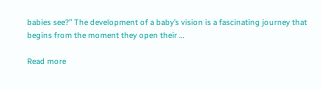babies see?” The development of a baby’s vision is a fascinating journey that begins from the moment they open their …

Read more